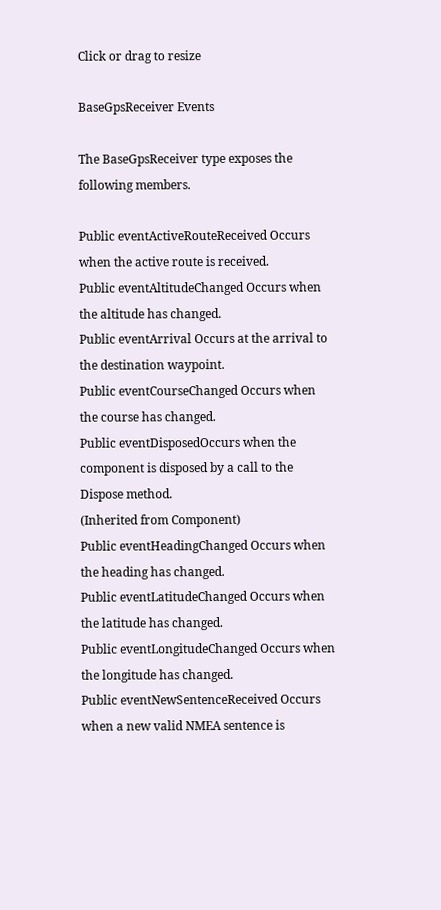Click or drag to resize

BaseGpsReceiver Events

The BaseGpsReceiver type exposes the following members.

Public eventActiveRouteReceived Occurs when the active route is received.
Public eventAltitudeChanged Occurs when the altitude has changed.
Public eventArrival Occurs at the arrival to the destination waypoint.
Public eventCourseChanged Occurs when the course has changed.
Public eventDisposedOccurs when the component is disposed by a call to the Dispose method.
(Inherited from Component)
Public eventHeadingChanged Occurs when the heading has changed.
Public eventLatitudeChanged Occurs when the latitude has changed.
Public eventLongitudeChanged Occurs when the longitude has changed.
Public eventNewSentenceReceived Occurs when a new valid NMEA sentence is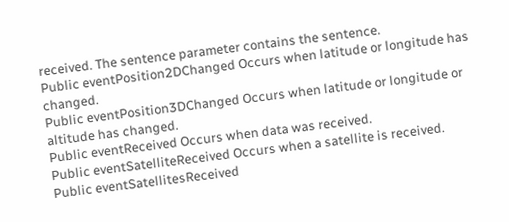received. The sentence parameter contains the sentence.
Public eventPosition2DChanged Occurs when latitude or longitude has changed.
Public eventPosition3DChanged Occurs when latitude or longitude or altitude has changed.
Public eventReceived Occurs when data was received.
Public eventSatelliteReceived Occurs when a satellite is received.
Public eventSatellitesReceived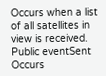Occurs when a list of all satellites in view is received.
Public eventSent Occurs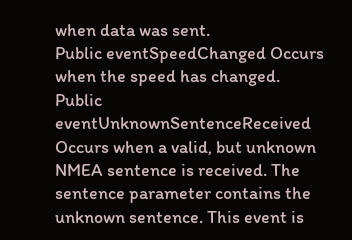when data was sent.
Public eventSpeedChanged Occurs when the speed has changed.
Public eventUnknownSentenceReceived Occurs when a valid, but unknown NMEA sentence is received. The sentence parameter contains the unknown sentence. This event is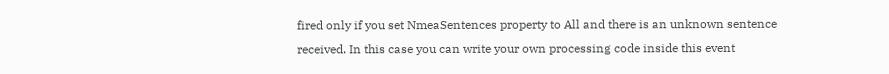fired only if you set NmeaSentences property to All and there is an unknown sentence received. In this case you can write your own processing code inside this event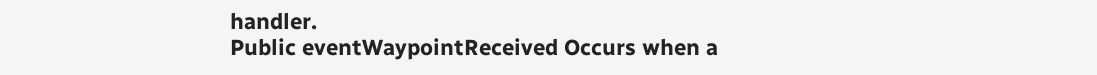handler.
Public eventWaypointReceived Occurs when a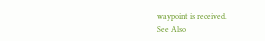waypoint is received.
See Also